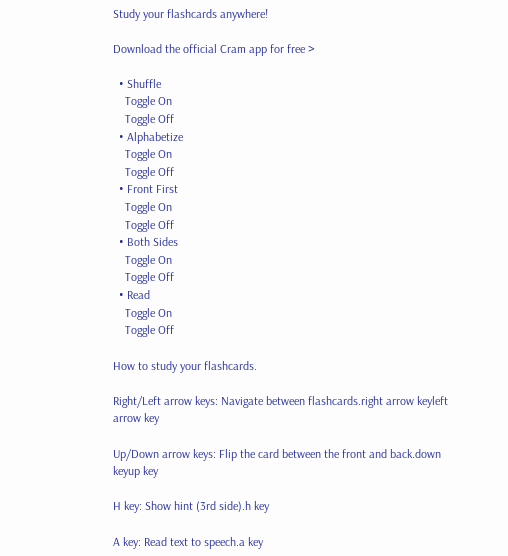Study your flashcards anywhere!

Download the official Cram app for free >

  • Shuffle
    Toggle On
    Toggle Off
  • Alphabetize
    Toggle On
    Toggle Off
  • Front First
    Toggle On
    Toggle Off
  • Both Sides
    Toggle On
    Toggle Off
  • Read
    Toggle On
    Toggle Off

How to study your flashcards.

Right/Left arrow keys: Navigate between flashcards.right arrow keyleft arrow key

Up/Down arrow keys: Flip the card between the front and back.down keyup key

H key: Show hint (3rd side).h key

A key: Read text to speech.a key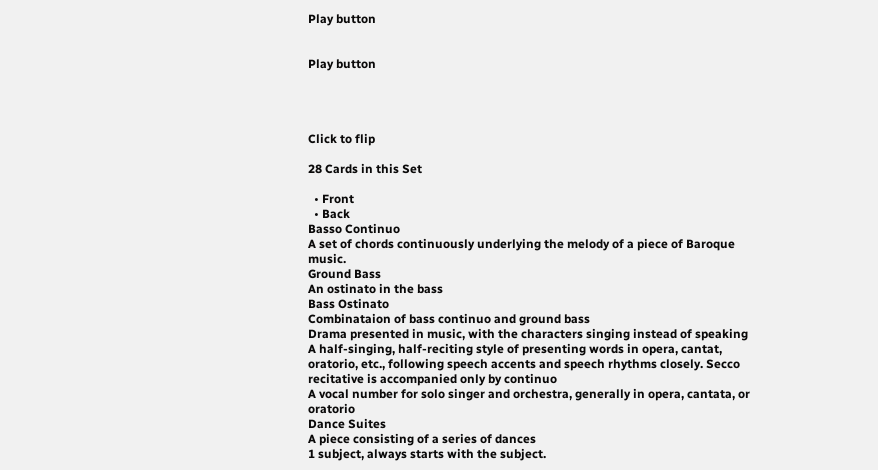Play button


Play button




Click to flip

28 Cards in this Set

  • Front
  • Back
Basso Continuo
A set of chords continuously underlying the melody of a piece of Baroque music.
Ground Bass
An ostinato in the bass
Bass Ostinato
Combinataion of bass continuo and ground bass
Drama presented in music, with the characters singing instead of speaking
A half-singing, half-reciting style of presenting words in opera, cantat, oratorio, etc., following speech accents and speech rhythms closely. Secco recitative is accompanied only by continuo
A vocal number for solo singer and orchestra, generally in opera, cantata, or oratorio
Dance Suites
A piece consisting of a series of dances
1 subject, always starts with the subject.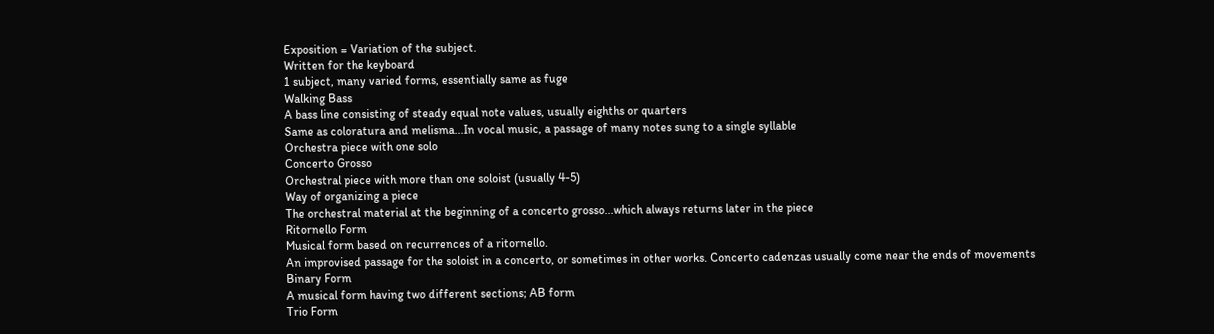Exposition = Variation of the subject.
Written for the keyboard
1 subject, many varied forms, essentially same as fuge
Walking Bass
A bass line consisting of steady equal note values, usually eighths or quarters
Same as coloratura and melisma...In vocal music, a passage of many notes sung to a single syllable
Orchestra piece with one solo
Concerto Grosso
Orchestral piece with more than one soloist (usually 4-5)
Way of organizing a piece
The orchestral material at the beginning of a concerto grosso...which always returns later in the piece
Ritornello Form
Musical form based on recurrences of a ritornello.
An improvised passage for the soloist in a concerto, or sometimes in other works. Concerto cadenzas usually come near the ends of movements
Binary Form
A musical form having two different sections; AB form
Trio Form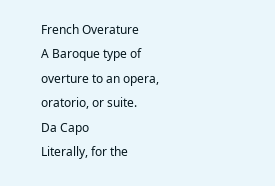French Overature
A Baroque type of overture to an opera, oratorio, or suite.
Da Capo
Literally, for the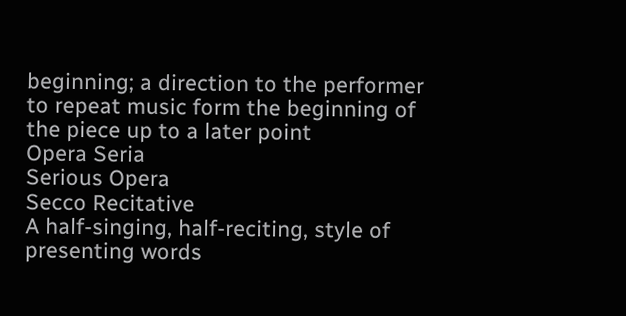beginning; a direction to the performer to repeat music form the beginning of the piece up to a later point
Opera Seria
Serious Opera
Secco Recitative
A half-singing, half-reciting, style of presenting words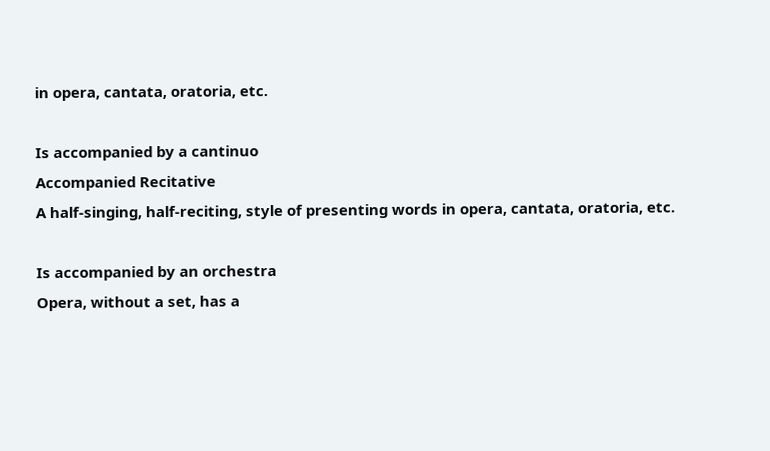in opera, cantata, oratoria, etc.

Is accompanied by a cantinuo
Accompanied Recitative
A half-singing, half-reciting, style of presenting words in opera, cantata, oratoria, etc.

Is accompanied by an orchestra
Opera, without a set, has a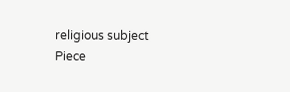religious subject
Piece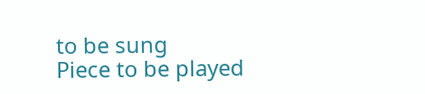to be sung
Piece to be played